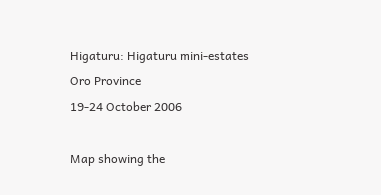Higaturu: Higaturu mini-estates
Oro Province
19-24 October 2006

Map showing the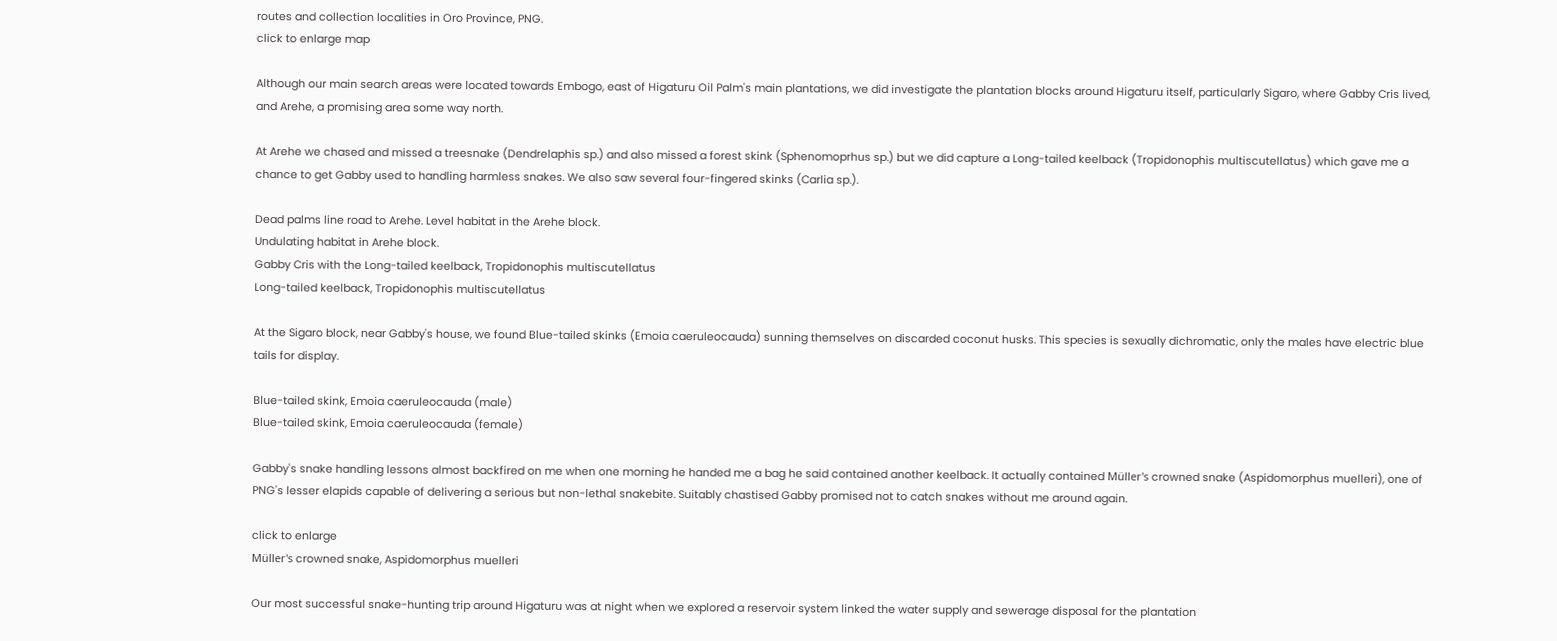routes and collection localities in Oro Province, PNG.
click to enlarge map

Although our main search areas were located towards Embogo, east of Higaturu Oil Palm's main plantations, we did investigate the plantation blocks around Higaturu itself, particularly Sigaro, where Gabby Cris lived, and Arehe, a promising area some way north.

At Arehe we chased and missed a treesnake (Dendrelaphis sp.) and also missed a forest skink (Sphenomoprhus sp.) but we did capture a Long-tailed keelback (Tropidonophis multiscutellatus) which gave me a chance to get Gabby used to handling harmless snakes. We also saw several four-fingered skinks (Carlia sp.).

Dead palms line road to Arehe. Level habitat in the Arehe block.
Undulating habitat in Arehe block.
Gabby Cris with the Long-tailed keelback, Tropidonophis multiscutellatus
Long-tailed keelback, Tropidonophis multiscutellatus

At the Sigaro block, near Gabby's house, we found Blue-tailed skinks (Emoia caeruleocauda) sunning themselves on discarded coconut husks. This species is sexually dichromatic, only the males have electric blue tails for display.

Blue-tailed skink, Emoia caeruleocauda (male)
Blue-tailed skink, Emoia caeruleocauda (female)

Gabby's snake handling lessons almost backfired on me when one morning he handed me a bag he said contained another keelback. It actually contained Müller's crowned snake (Aspidomorphus muelleri), one of PNG's lesser elapids capable of delivering a serious but non-lethal snakebite. Suitably chastised Gabby promised not to catch snakes without me around again.

click to enlarge
Müller's crowned snake, Aspidomorphus muelleri

Our most successful snake-hunting trip around Higaturu was at night when we explored a reservoir system linked the water supply and sewerage disposal for the plantation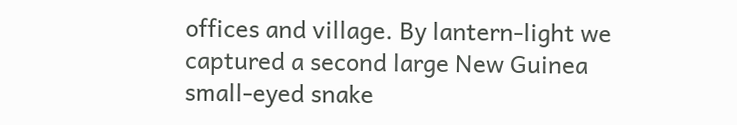offices and village. By lantern-light we captured a second large New Guinea small-eyed snake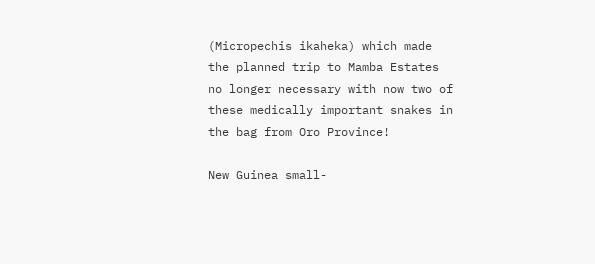(Micropechis ikaheka) which made the planned trip to Mamba Estates no longer necessary with now two of these medically important snakes in the bag from Oro Province!

New Guinea small-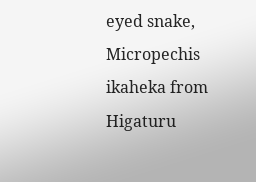eyed snake, Micropechis ikaheka from Higaturu